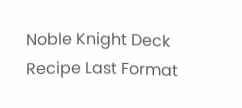Noble Knight Deck Recipe Last Format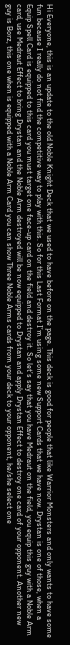Hi Everyone, this is an update to the old Noble Knight Deck that we used to have before on the page. This deck is good for people that like Warrior Monsters and only wants to have some fun because I really do not find the competitive way to play with this. So for this Last Format I’m using some new Support Cards that we have now. Drystan is one of those, when a Equip Spell Card is equipped to this card you must target one face-up card on the field and destroy it. So let’s say that you have Medraut on the field, you equip this guy with a Noble Arm card, use Medraut Effect to bring Drystan and the Noble Arm destroyed will be now equipped to Drystan and apply Drystan Effect to destroy one card of your opponent. Another new guy is Borz, this one when is equipped with a Noble Arm Card you can show Three Noble Arms cards from your deck to your opponent, he/she select one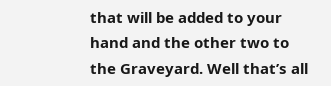that will be added to your hand and the other two to the Graveyard. Well that’s all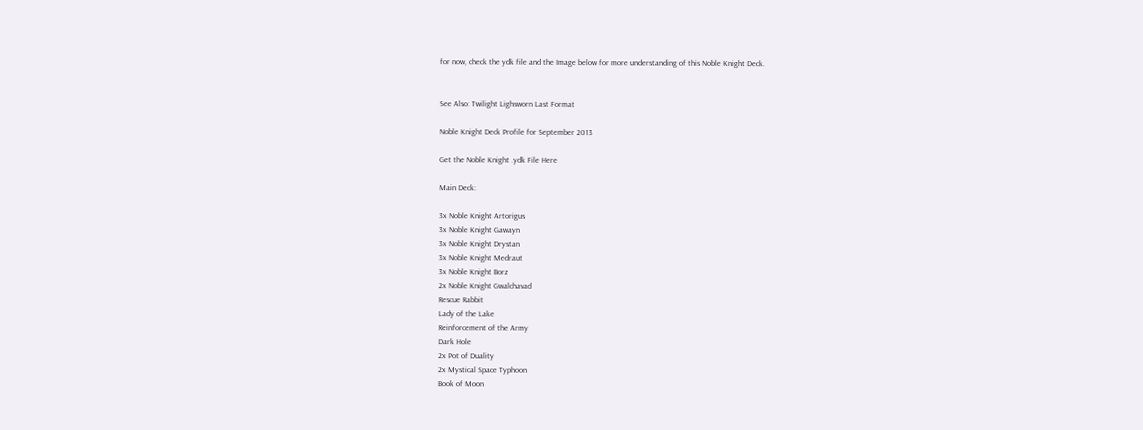for now, check the ydk file and the Image below for more understanding of this Noble Knight Deck.


See Also: Twilight Lighsworn Last Format

Noble Knight Deck Profile for September 2013

Get the Noble Knight .ydk File Here

Main Deck:

3x Noble Knight Artorigus
3x Noble Knight Gawayn
3x Noble Knight Drystan
3x Noble Knight Medraut
3x Noble Knight Borz
2x Noble Knight Gwalchavad
Rescue Rabbit
Lady of the Lake
Reinforcement of the Army
Dark Hole
2x Pot of Duality
2x Mystical Space Typhoon
Book of Moon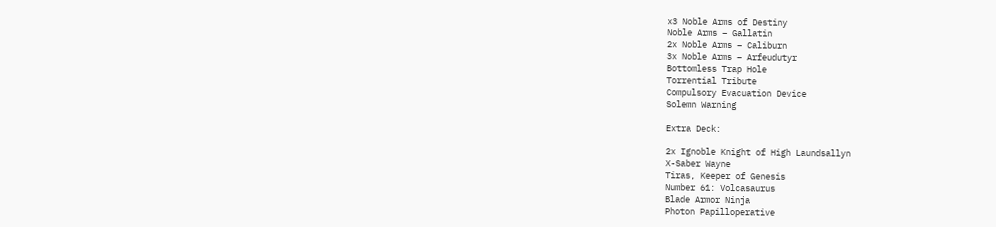x3 Noble Arms of Destiny
Noble Arms – Gallatin
2x Noble Arms – Caliburn
3x Noble Arms – Arfeudutyr
Bottomless Trap Hole
Torrential Tribute
Compulsory Evacuation Device
Solemn Warning

Extra Deck:

2x Ignoble Knight of High Laundsallyn
X-Saber Wayne
Tiras, Keeper of Genesis
Number 61: Volcasaurus
Blade Armor Ninja
Photon Papilloperative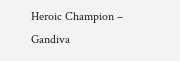Heroic Champion – Gandiva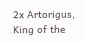2x Artorigus, King of the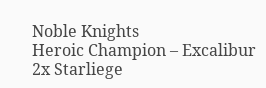Noble Knights
Heroic Champion – Excalibur
2x Starliege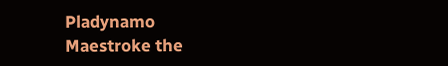Pladynamo
Maestroke the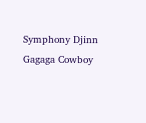Symphony Djinn
Gagaga Cowboy